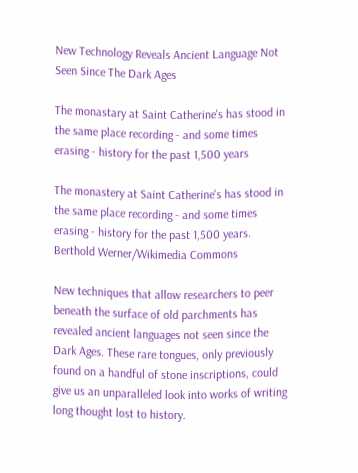New Technology Reveals Ancient Language Not Seen Since The Dark Ages

The monastary at Saint Catherine's has stood in the same place recording - and some times erasing - history for the past 1,500 years

The monastery at Saint Catherine's has stood in the same place recording - and some times erasing - history for the past 1,500 years. Berthold Werner/Wikimedia Commons

New techniques that allow researchers to peer beneath the surface of old parchments has revealed ancient languages not seen since the Dark Ages. These rare tongues, only previously found on a handful of stone inscriptions, could give us an unparalleled look into works of writing long thought lost to history.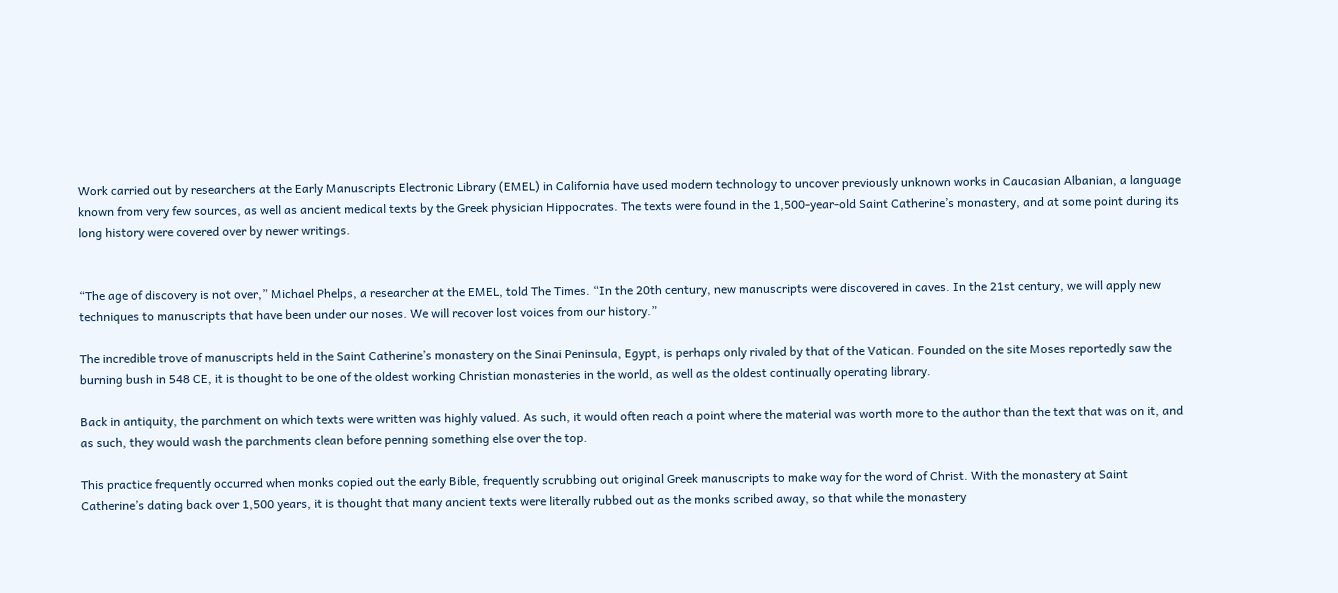Work carried out by researchers at the Early Manuscripts Electronic Library (EMEL) in California have used modern technology to uncover previously unknown works in Caucasian Albanian, a language known from very few sources, as well as ancient medical texts by the Greek physician Hippocrates. The texts were found in the 1,500-year-old Saint Catherine’s monastery, and at some point during its long history were covered over by newer writings.


“The age of discovery is not over,” Michael Phelps, a researcher at the EMEL, told The Times. “In the 20th century, new manuscripts were discovered in caves. In the 21st century, we will apply new techniques to manuscripts that have been under our noses. We will recover lost voices from our history.”

The incredible trove of manuscripts held in the Saint Catherine’s monastery on the Sinai Peninsula, Egypt, is perhaps only rivaled by that of the Vatican. Founded on the site Moses reportedly saw the burning bush in 548 CE, it is thought to be one of the oldest working Christian monasteries in the world, as well as the oldest continually operating library.

Back in antiquity, the parchment on which texts were written was highly valued. As such, it would often reach a point where the material was worth more to the author than the text that was on it, and as such, they would wash the parchments clean before penning something else over the top.

This practice frequently occurred when monks copied out the early Bible, frequently scrubbing out original Greek manuscripts to make way for the word of Christ. With the monastery at Saint Catherine’s dating back over 1,500 years, it is thought that many ancient texts were literally rubbed out as the monks scribed away, so that while the monastery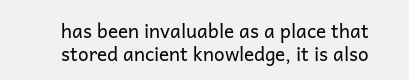has been invaluable as a place that stored ancient knowledge, it is also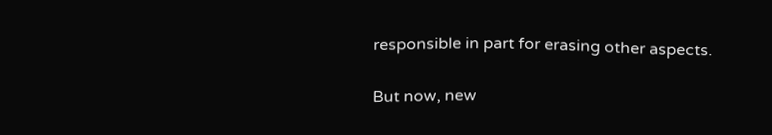responsible in part for erasing other aspects.


But now, new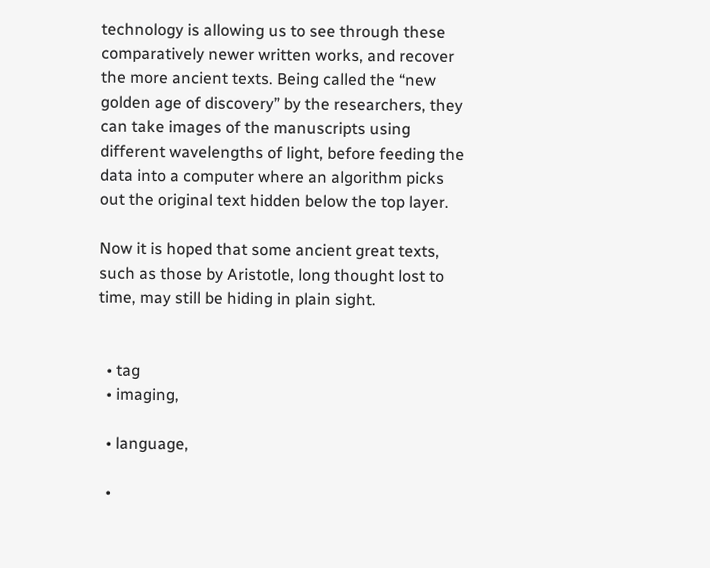technology is allowing us to see through these comparatively newer written works, and recover the more ancient texts. Being called the “new golden age of discovery” by the researchers, they can take images of the manuscripts using different wavelengths of light, before feeding the data into a computer where an algorithm picks out the original text hidden below the top layer.

Now it is hoped that some ancient great texts, such as those by Aristotle, long thought lost to time, may still be hiding in plain sight.


  • tag
  • imaging,

  • language,

  •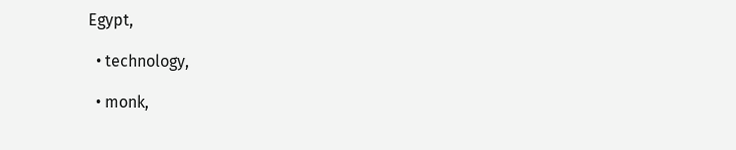Egypt,

  • technology,

  • monk,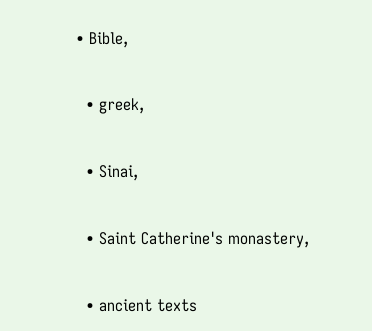• Bible,

  • greek,

  • Sinai,

  • Saint Catherine's monastery,

  • ancient texts